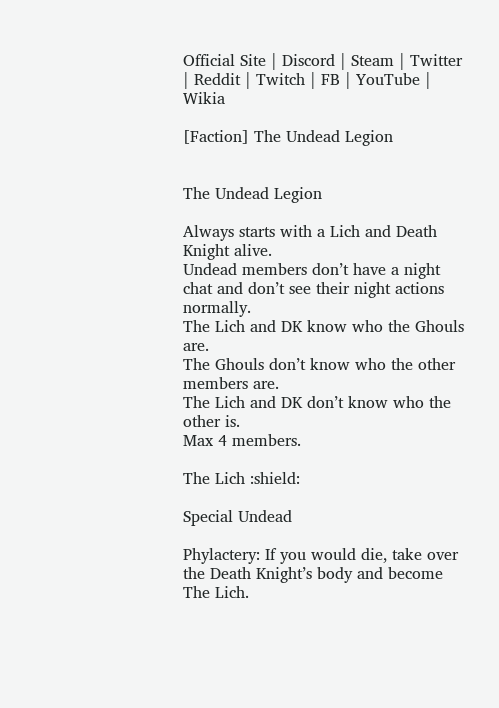Official Site | Discord | Steam | Twitter | Reddit | Twitch | FB | YouTube | Wikia

[Faction] The Undead Legion


The Undead Legion

Always starts with a Lich and Death Knight alive.
Undead members don’t have a night chat and don’t see their night actions normally.
The Lich and DK know who the Ghouls are.
The Ghouls don’t know who the other members are.
The Lich and DK don’t know who the other is.
Max 4 members.

The Lich :shield:

Special Undead

Phylactery: If you would die, take over the Death Knight’s body and become The Lich.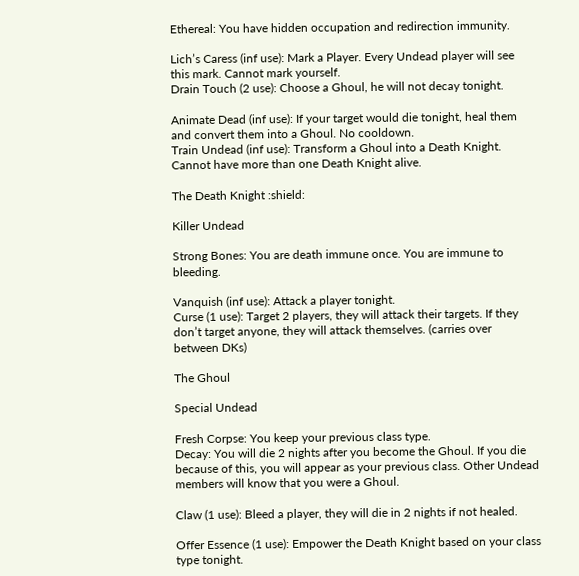Ethereal: You have hidden occupation and redirection immunity.

Lich’s Caress (inf use): Mark a Player. Every Undead player will see this mark. Cannot mark yourself.
Drain Touch (2 use): Choose a Ghoul, he will not decay tonight.

Animate Dead (inf use): If your target would die tonight, heal them and convert them into a Ghoul. No cooldown.
Train Undead (inf use): Transform a Ghoul into a Death Knight. Cannot have more than one Death Knight alive.

The Death Knight :shield:

Killer Undead

Strong Bones: You are death immune once. You are immune to bleeding.

Vanquish (inf use): Attack a player tonight.
Curse (1 use): Target 2 players, they will attack their targets. If they don’t target anyone, they will attack themselves. (carries over between DKs)

The Ghoul

Special Undead

Fresh Corpse: You keep your previous class type.
Decay: You will die 2 nights after you become the Ghoul. If you die because of this, you will appear as your previous class. Other Undead members will know that you were a Ghoul.

Claw (1 use): Bleed a player, they will die in 2 nights if not healed.

Offer Essence (1 use): Empower the Death Knight based on your class type tonight.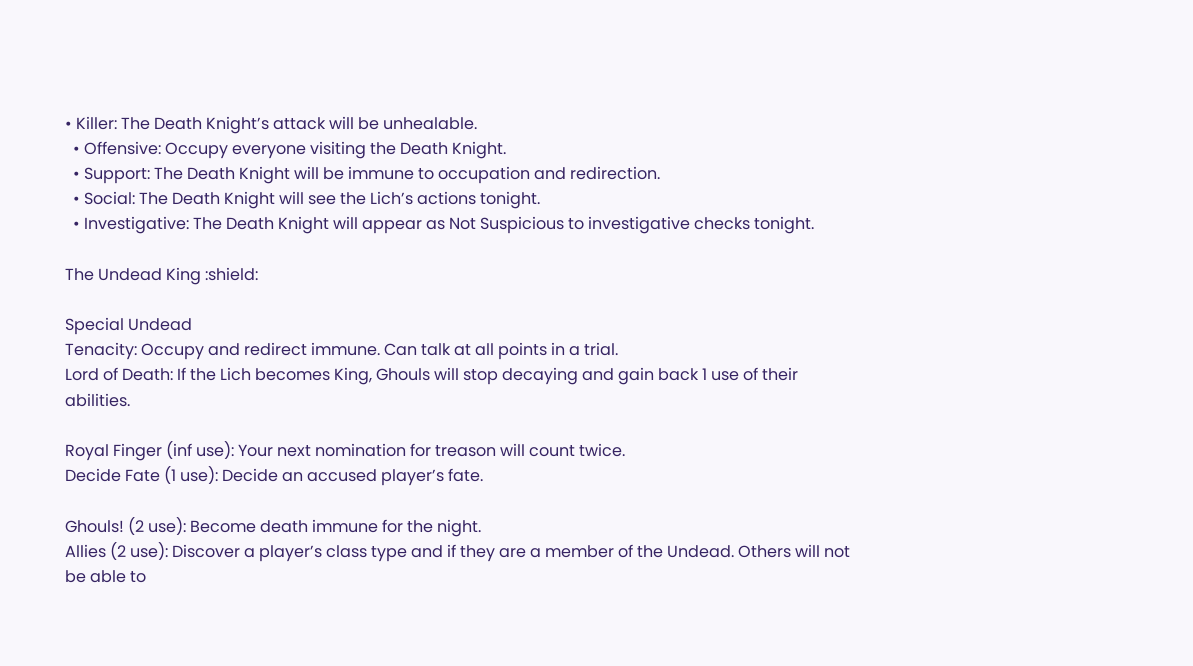• Killer: The Death Knight’s attack will be unhealable.
  • Offensive: Occupy everyone visiting the Death Knight.
  • Support: The Death Knight will be immune to occupation and redirection.
  • Social: The Death Knight will see the Lich’s actions tonight.
  • Investigative: The Death Knight will appear as Not Suspicious to investigative checks tonight.

The Undead King :shield:

Special Undead
Tenacity: Occupy and redirect immune. Can talk at all points in a trial.
Lord of Death: If the Lich becomes King, Ghouls will stop decaying and gain back 1 use of their abilities.

Royal Finger (inf use): Your next nomination for treason will count twice.
Decide Fate (1 use): Decide an accused player’s fate.

Ghouls! (2 use): Become death immune for the night.
Allies (2 use): Discover a player’s class type and if they are a member of the Undead. Others will not be able to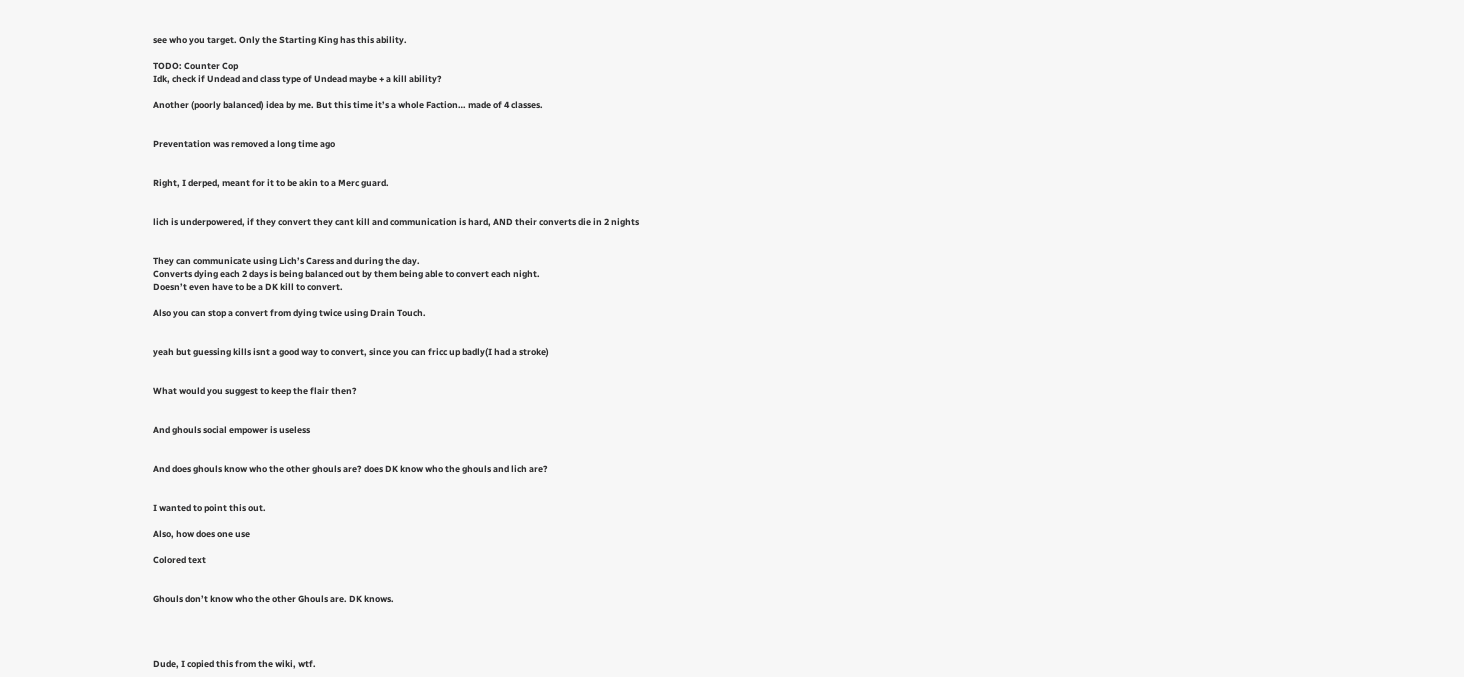see who you target. Only the Starting King has this ability.

TODO: Counter Cop
Idk, check if Undead and class type of Undead maybe + a kill ability?

Another (poorly balanced) idea by me. But this time it’s a whole Faction… made of 4 classes.


Preventation was removed a long time ago


Right, I derped, meant for it to be akin to a Merc guard.


lich is underpowered, if they convert they cant kill and communication is hard, AND their converts die in 2 nights


They can communicate using Lich’s Caress and during the day.
Converts dying each 2 days is being balanced out by them being able to convert each night.
Doesn’t even have to be a DK kill to convert.

Also you can stop a convert from dying twice using Drain Touch.


yeah but guessing kills isnt a good way to convert, since you can fricc up badly(I had a stroke)


What would you suggest to keep the flair then?


And ghouls social empower is useless


And does ghouls know who the other ghouls are? does DK know who the ghouls and lich are?


I wanted to point this out.

Also, how does one use

Colored text


Ghouls don’t know who the other Ghouls are. DK knows.




Dude, I copied this from the wiki, wtf.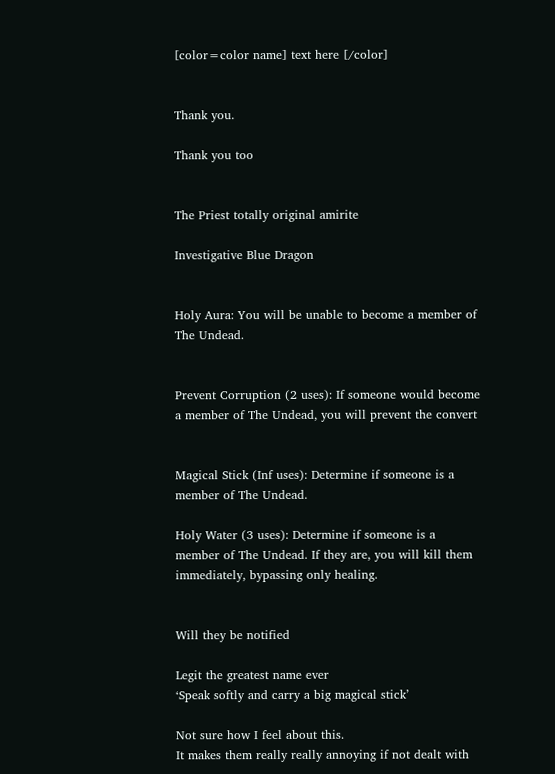[color=color name] text here [/color]


Thank you.

Thank you too


The Priest totally original amirite

Investigative Blue Dragon


Holy Aura: You will be unable to become a member of The Undead.


Prevent Corruption (2 uses): If someone would become a member of The Undead, you will prevent the convert


Magical Stick (Inf uses): Determine if someone is a member of The Undead.

Holy Water (3 uses): Determine if someone is a member of The Undead. If they are, you will kill them immediately, bypassing only healing.


Will they be notified

Legit the greatest name ever
‘Speak softly and carry a big magical stick’

Not sure how I feel about this.
It makes them really really annoying if not dealt with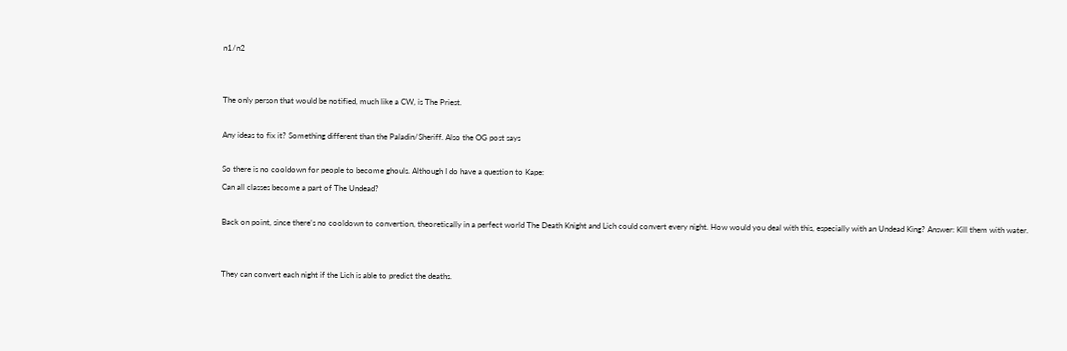n1/n2


The only person that would be notified, much like a CW, is The Priest.

Any ideas to fix it? Something different than the Paladin/Sheriff. Also the OG post says

So there is no cooldown for people to become ghouls. Although I do have a question to Kape:
Can all classes become a part of The Undead?

Back on point, since there’s no cooldown to convertion, theoretically in a perfect world The Death Knight and Lich could convert every night. How would you deal with this, especially with an Undead King? Answer: Kill them with water.


They can convert each night if the Lich is able to predict the deaths.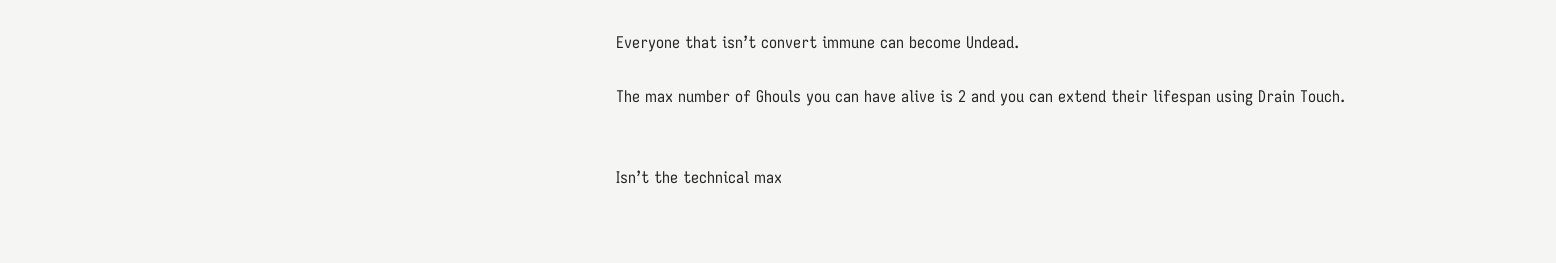Everyone that isn’t convert immune can become Undead.

The max number of Ghouls you can have alive is 2 and you can extend their lifespan using Drain Touch.


Isn’t the technical max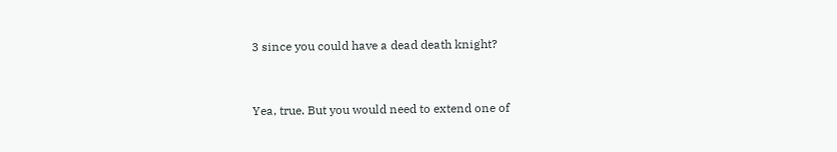3 since you could have a dead death knight?


Yea, true. But you would need to extend one of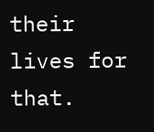their lives for that.